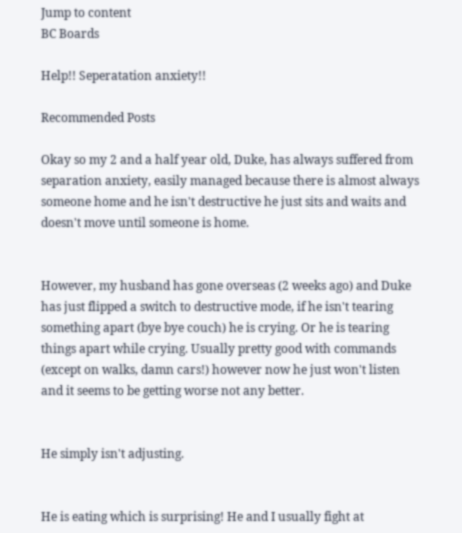Jump to content
BC Boards

Help!! Seperatation anxiety!!

Recommended Posts

Okay so my 2 and a half year old, Duke, has always suffered from separation anxiety, easily managed because there is almost always someone home and he isn't destructive he just sits and waits and doesn't move until someone is home.


However, my husband has gone overseas (2 weeks ago) and Duke has just flipped a switch to destructive mode, if he isn't tearing something apart (bye bye couch) he is crying. Or he is tearing things apart while crying. Usually pretty good with commands (except on walks, damn cars!) however now he just won't listen and it seems to be getting worse not any better.


He simply isn't adjusting.


He is eating which is surprising! He and I usually fight at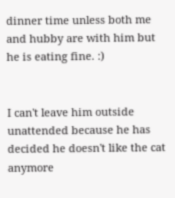dinner time unless both me and hubby are with him but he is eating fine. :)


I can't leave him outside unattended because he has decided he doesn't like the cat anymore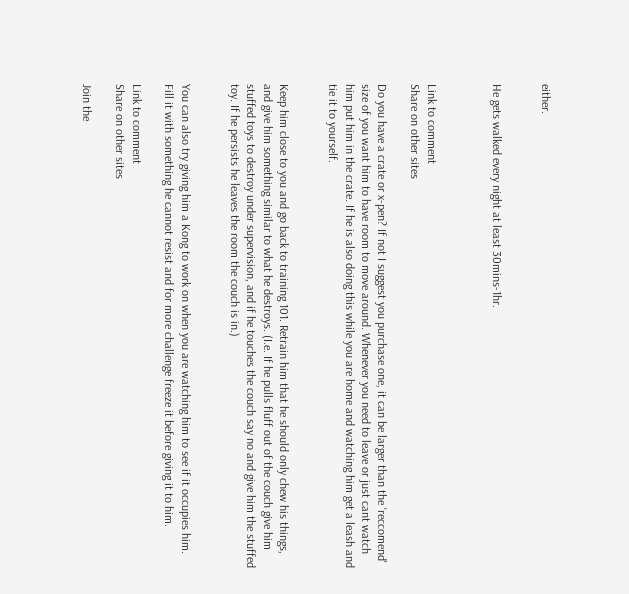either.


He gets walked every night at least 30mins-1hr.



Link to comment
Share on other sites

Do you have a crate or x-pen? If not I suggest you purchase one, it can be larger than the 'reccomend' size of you want him to have room to move around. Whenever you need to leave or just cant watch him put him in the crate. If he is also doing this while you are home and watching him get a leash and tie it to yourself.


Keep him close to you and go back to training 101. Retrain him that he should only chew his things, and give him something similar to what he destroys. (I.e. If he pulls fluff out of the couch give him stuffed toys to destroy under supervision, and if he touches the couch say no and give him the stuffed toy. If he persists he leaves the room the couch is in.)


You can also try giving him a Kong to work on when you are watching him to see if it occupies him. Fill it with something he cannot resist and for more challenge freeze it before giving it to him.

Link to comment
Share on other sites

Join the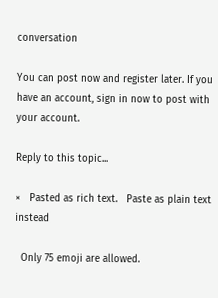conversation

You can post now and register later. If you have an account, sign in now to post with your account.

Reply to this topic...

×   Pasted as rich text.   Paste as plain text instead

  Only 75 emoji are allowed.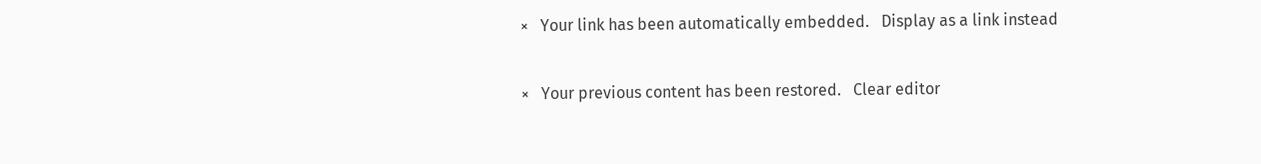×   Your link has been automatically embedded.   Display as a link instead

×   Your previous content has been restored.   Clear editor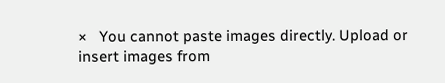×   You cannot paste images directly. Upload or insert images from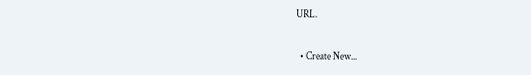URL.


  • Create New...